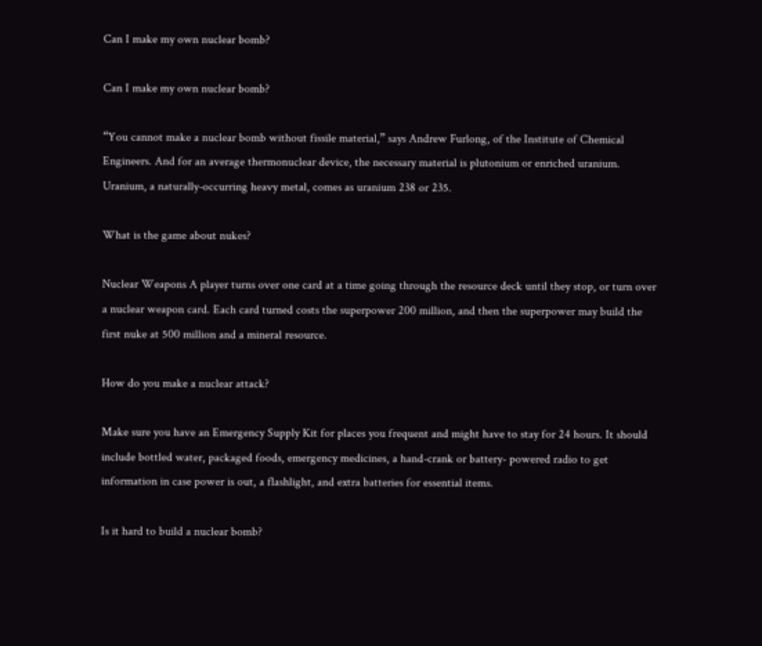Can I make my own nuclear bomb?

Can I make my own nuclear bomb?

“You cannot make a nuclear bomb without fissile material,” says Andrew Furlong, of the Institute of Chemical Engineers. And for an average thermonuclear device, the necessary material is plutonium or enriched uranium. Uranium, a naturally-occurring heavy metal, comes as uranium 238 or 235.

What is the game about nukes?

Nuclear Weapons A player turns over one card at a time going through the resource deck until they stop, or turn over a nuclear weapon card. Each card turned costs the superpower 200 million, and then the superpower may build the first nuke at 500 million and a mineral resource.

How do you make a nuclear attack?

Make sure you have an Emergency Supply Kit for places you frequent and might have to stay for 24 hours. It should include bottled water, packaged foods, emergency medicines, a hand-crank or battery- powered radio to get information in case power is out, a flashlight, and extra batteries for essential items.

Is it hard to build a nuclear bomb?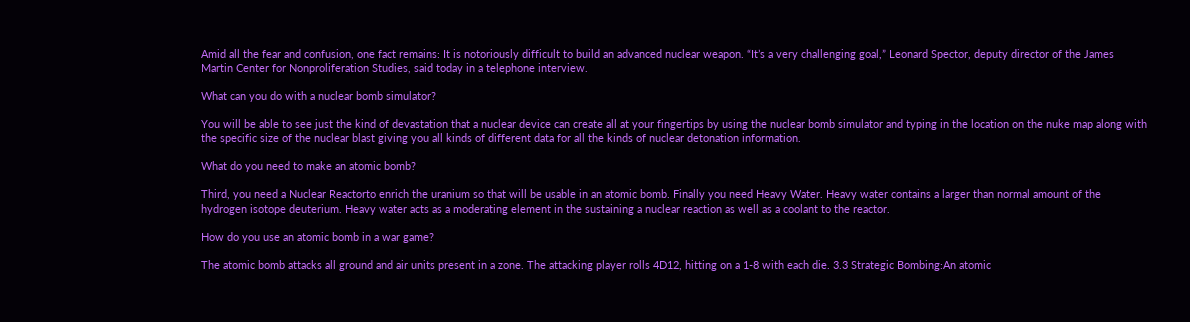Amid all the fear and confusion, one fact remains: It is notoriously difficult to build an advanced nuclear weapon. “It’s a very challenging goal,” Leonard Spector, deputy director of the James Martin Center for Nonproliferation Studies, said today in a telephone interview.

What can you do with a nuclear bomb simulator?

You will be able to see just the kind of devastation that a nuclear device can create all at your fingertips by using the nuclear bomb simulator and typing in the location on the nuke map along with the specific size of the nuclear blast giving you all kinds of different data for all the kinds of nuclear detonation information.

What do you need to make an atomic bomb?

Third, you need a Nuclear Reactorto enrich the uranium so that will be usable in an atomic bomb. Finally you need Heavy Water. Heavy water contains a larger than normal amount of the hydrogen isotope deuterium. Heavy water acts as a moderating element in the sustaining a nuclear reaction as well as a coolant to the reactor.

How do you use an atomic bomb in a war game?

The atomic bomb attacks all ground and air units present in a zone. The attacking player rolls 4D12, hitting on a 1-8 with each die. 3.3 Strategic Bombing:An atomic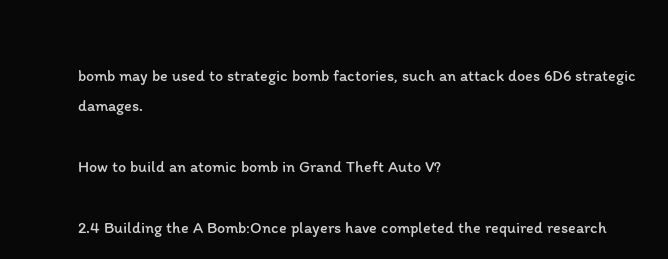bomb may be used to strategic bomb factories, such an attack does 6D6 strategic damages.

How to build an atomic bomb in Grand Theft Auto V?

2.4 Building the A Bomb:Once players have completed the required research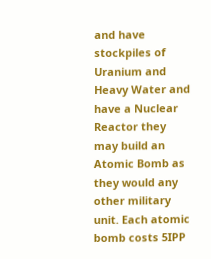and have stockpiles of Uranium and Heavy Water and have a Nuclear Reactor they may build an Atomic Bomb as they would any other military unit. Each atomic bomb costs 5IPP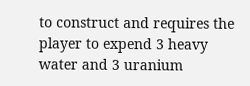to construct and requires the player to expend 3 heavy water and 3 uranium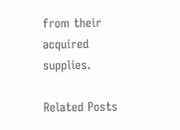from their acquired supplies.

Related Posts